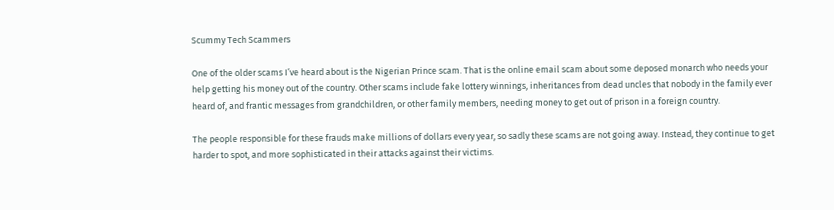Scummy Tech Scammers

One of the older scams I’ve heard about is the Nigerian Prince scam. That is the online email scam about some deposed monarch who needs your help getting his money out of the country. Other scams include fake lottery winnings, inheritances from dead uncles that nobody in the family ever heard of, and frantic messages from grandchildren, or other family members, needing money to get out of prison in a foreign country.

The people responsible for these frauds make millions of dollars every year, so sadly these scams are not going away. Instead, they continue to get harder to spot, and more sophisticated in their attacks against their victims.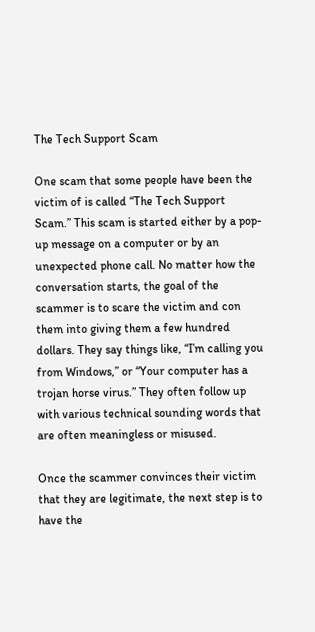The Tech Support Scam

One scam that some people have been the victim of is called “The Tech Support Scam.” This scam is started either by a pop-up message on a computer or by an unexpected phone call. No matter how the conversation starts, the goal of the scammer is to scare the victim and con them into giving them a few hundred dollars. They say things like, “I’m calling you from Windows,” or “Your computer has a trojan horse virus.” They often follow up with various technical sounding words that are often meaningless or misused.

Once the scammer convinces their victim that they are legitimate, the next step is to have the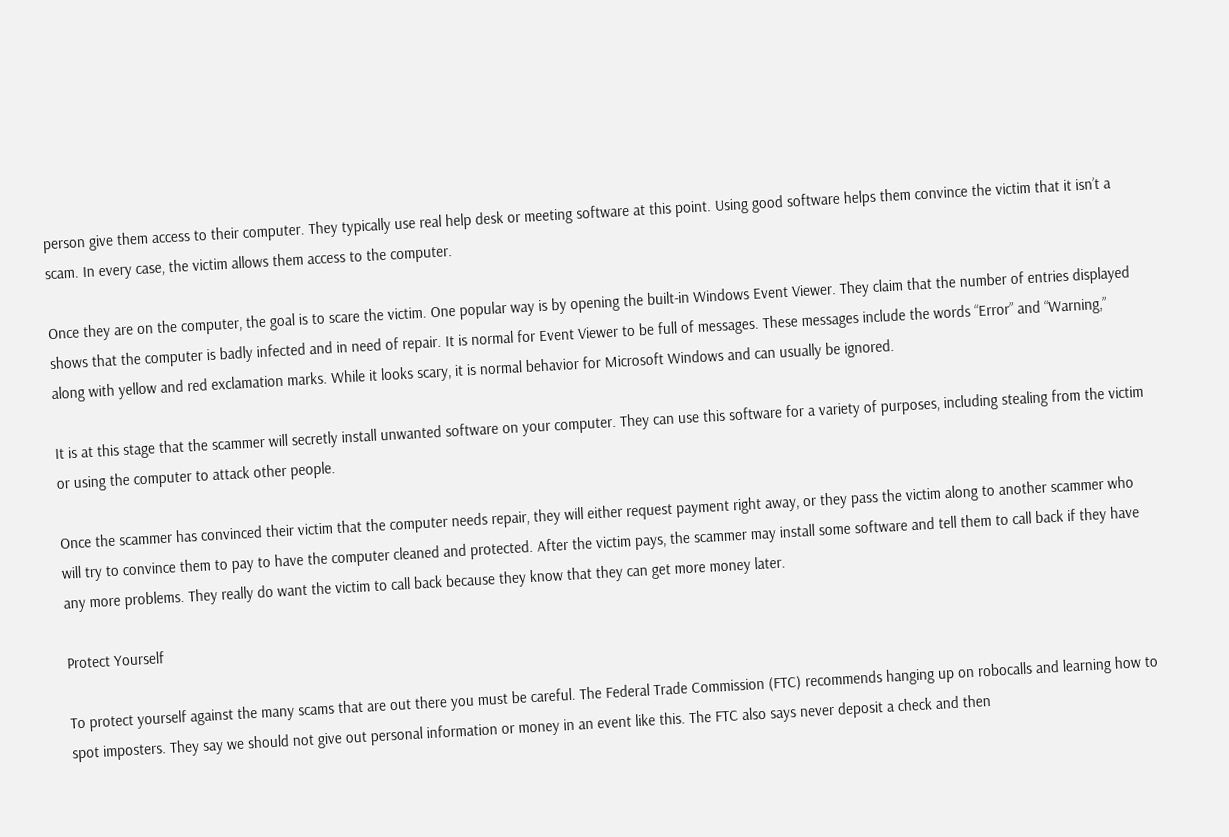person give them access to their computer. They typically use real help desk or meeting software at this point. Using good software helps them convince the victim that it isn’t a scam. In every case, the victim allows them access to the computer.

Once they are on the computer, the goal is to scare the victim. One popular way is by opening the built-in Windows Event Viewer. They claim that the number of entries displayed shows that the computer is badly infected and in need of repair. It is normal for Event Viewer to be full of messages. These messages include the words “Error” and “Warning,” along with yellow and red exclamation marks. While it looks scary, it is normal behavior for Microsoft Windows and can usually be ignored.

It is at this stage that the scammer will secretly install unwanted software on your computer. They can use this software for a variety of purposes, including stealing from the victim or using the computer to attack other people.

Once the scammer has convinced their victim that the computer needs repair, they will either request payment right away, or they pass the victim along to another scammer who will try to convince them to pay to have the computer cleaned and protected. After the victim pays, the scammer may install some software and tell them to call back if they have any more problems. They really do want the victim to call back because they know that they can get more money later.

Protect Yourself

To protect yourself against the many scams that are out there you must be careful. The Federal Trade Commission (FTC) recommends hanging up on robocalls and learning how to spot imposters. They say we should not give out personal information or money in an event like this. The FTC also says never deposit a check and then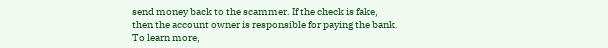send money back to the scammer. If the check is fake, then the account owner is responsible for paying the bank. To learn more,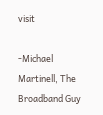visit

-Michael Martinell, The Broadband Guy